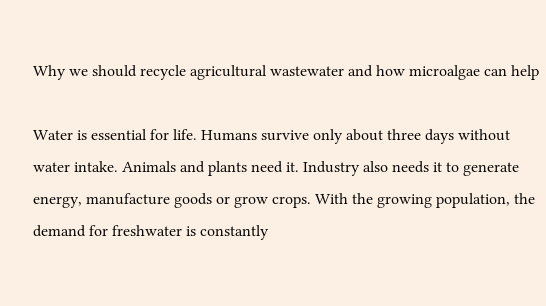Why we should recycle agricultural wastewater and how microalgae can help

Water is essential for life. Humans survive only about three days without water intake. Animals and plants need it. Industry also needs it to generate energy, manufacture goods or grow crops. With the growing population, the demand for freshwater is constantly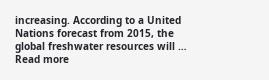increasing. According to a United Nations forecast from 2015, the global freshwater resources will … Read more